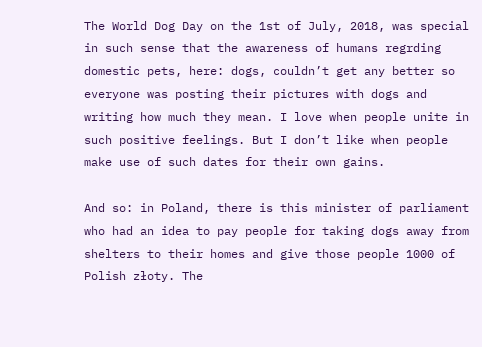The World Dog Day on the 1st of July, 2018, was special in such sense that the awareness of humans regrding domestic pets, here: dogs, couldn’t get any better so everyone was posting their pictures with dogs and writing how much they mean. I love when people unite in such positive feelings. But I don’t like when people make use of such dates for their own gains.

And so: in Poland, there is this minister of parliament who had an idea to pay people for taking dogs away from shelters to their homes and give those people 1000 of Polish złoty. The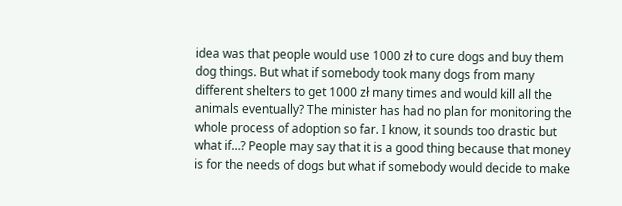idea was that people would use 1000 zł to cure dogs and buy them dog things. But what if somebody took many dogs from many different shelters to get 1000 zł many times and would kill all the animals eventually? The minister has had no plan for monitoring the whole process of adoption so far. I know, it sounds too drastic but what if…? People may say that it is a good thing because that money is for the needs of dogs but what if somebody would decide to make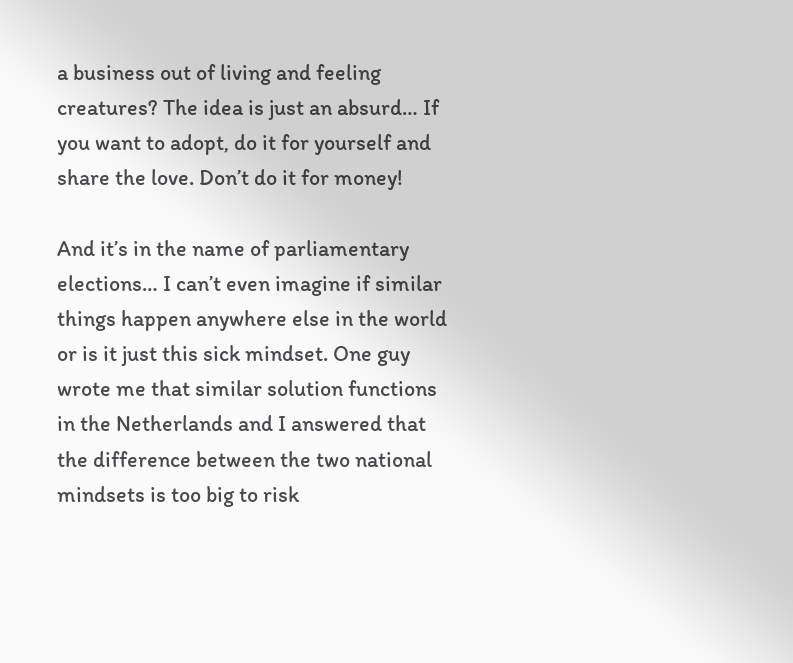a business out of living and feeling creatures? The idea is just an absurd… If you want to adopt, do it for yourself and share the love. Don’t do it for money!

And it’s in the name of parliamentary elections… I can’t even imagine if similar things happen anywhere else in the world or is it just this sick mindset. One guy wrote me that similar solution functions in the Netherlands and I answered that the difference between the two national mindsets is too big to risk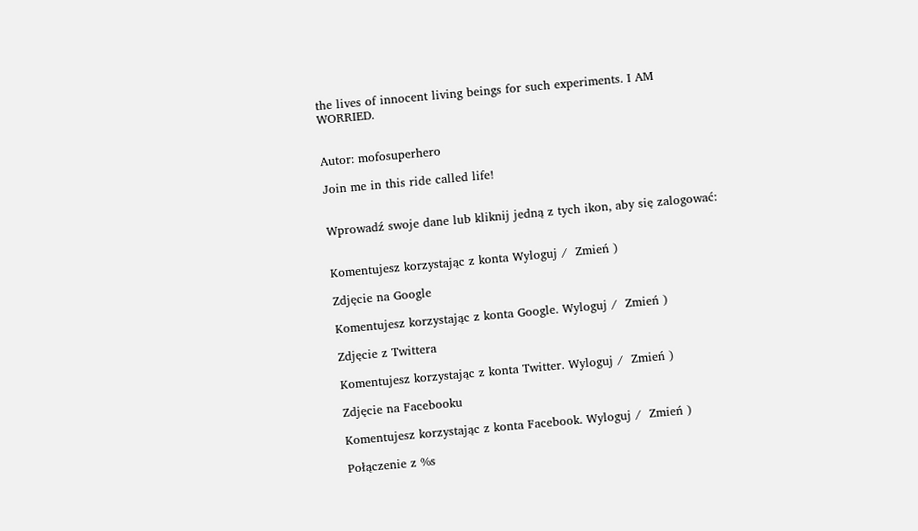the lives of innocent living beings for such experiments. I AM WORRIED.


Autor: mofosuperhero

Join me in this ride called life!


Wprowadź swoje dane lub kliknij jedną z tych ikon, aby się zalogować:


Komentujesz korzystając z konta Wyloguj /  Zmień )

Zdjęcie na Google

Komentujesz korzystając z konta Google. Wyloguj /  Zmień )

Zdjęcie z Twittera

Komentujesz korzystając z konta Twitter. Wyloguj /  Zmień )

Zdjęcie na Facebooku

Komentujesz korzystając z konta Facebook. Wyloguj /  Zmień )

Połączenie z %s